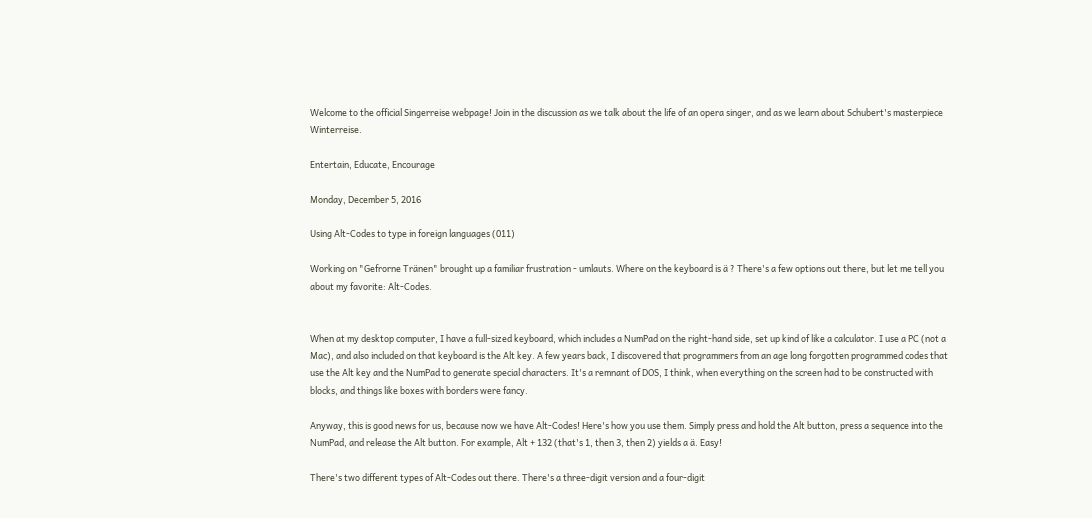Welcome to the official Singerreise webpage! Join in the discussion as we talk about the life of an opera singer, and as we learn about Schubert's masterpiece Winterreise.

Entertain, Educate, Encourage

Monday, December 5, 2016

Using Alt-Codes to type in foreign languages (011)

Working on "Gefrorne Tränen" brought up a familiar frustration - umlauts. Where on the keyboard is ä ? There's a few options out there, but let me tell you about my favorite: Alt-Codes.


When at my desktop computer, I have a full-sized keyboard, which includes a NumPad on the right-hand side, set up kind of like a calculator. I use a PC (not a Mac), and also included on that keyboard is the Alt key. A few years back, I discovered that programmers from an age long forgotten programmed codes that use the Alt key and the NumPad to generate special characters. It's a remnant of DOS, I think, when everything on the screen had to be constructed with blocks, and things like boxes with borders were fancy.

Anyway, this is good news for us, because now we have Alt-Codes! Here's how you use them. Simply press and hold the Alt button, press a sequence into the NumPad, and release the Alt button. For example, Alt + 132 (that's 1, then 3, then 2) yields a ä. Easy!

There's two different types of Alt-Codes out there. There's a three-digit version and a four-digit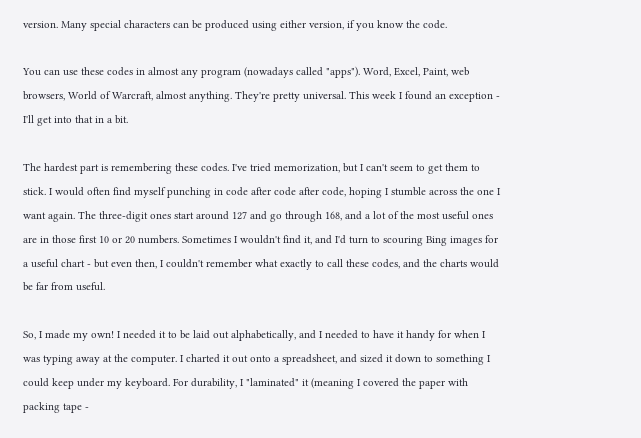version. Many special characters can be produced using either version, if you know the code.

You can use these codes in almost any program (nowadays called "apps"). Word, Excel, Paint, web browsers, World of Warcraft, almost anything. They're pretty universal. This week I found an exception - I'll get into that in a bit.

The hardest part is remembering these codes. I've tried memorization, but I can't seem to get them to stick. I would often find myself punching in code after code after code, hoping I stumble across the one I want again. The three-digit ones start around 127 and go through 168, and a lot of the most useful ones are in those first 10 or 20 numbers. Sometimes I wouldn't find it, and I'd turn to scouring Bing images for a useful chart - but even then, I couldn't remember what exactly to call these codes, and the charts would be far from useful.

So, I made my own! I needed it to be laid out alphabetically, and I needed to have it handy for when I was typing away at the computer. I charted it out onto a spreadsheet, and sized it down to something I could keep under my keyboard. For durability, I "laminated" it (meaning I covered the paper with packing tape -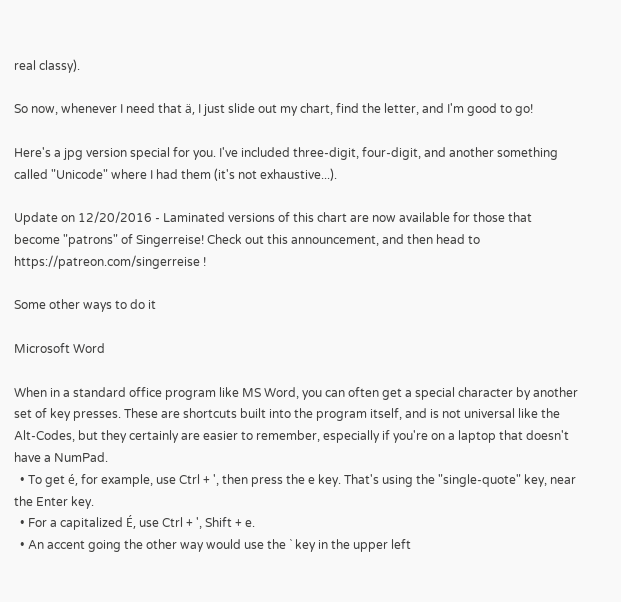real classy).

So now, whenever I need that ä, I just slide out my chart, find the letter, and I'm good to go!

Here's a jpg version special for you. I've included three-digit, four-digit, and another something called "Unicode" where I had them (it's not exhaustive...).

Update on 12/20/2016 - Laminated versions of this chart are now available for those that become "patrons" of Singerreise! Check out this announcement, and then head to https://patreon.com/singerreise !

Some other ways to do it

Microsoft Word

When in a standard office program like MS Word, you can often get a special character by another set of key presses. These are shortcuts built into the program itself, and is not universal like the Alt-Codes, but they certainly are easier to remember, especially if you're on a laptop that doesn't have a NumPad.
  • To get é, for example, use Ctrl + ', then press the e key. That's using the "single-quote" key, near the Enter key.
  • For a capitalized É, use Ctrl + ', Shift + e.
  • An accent going the other way would use the ` key in the upper left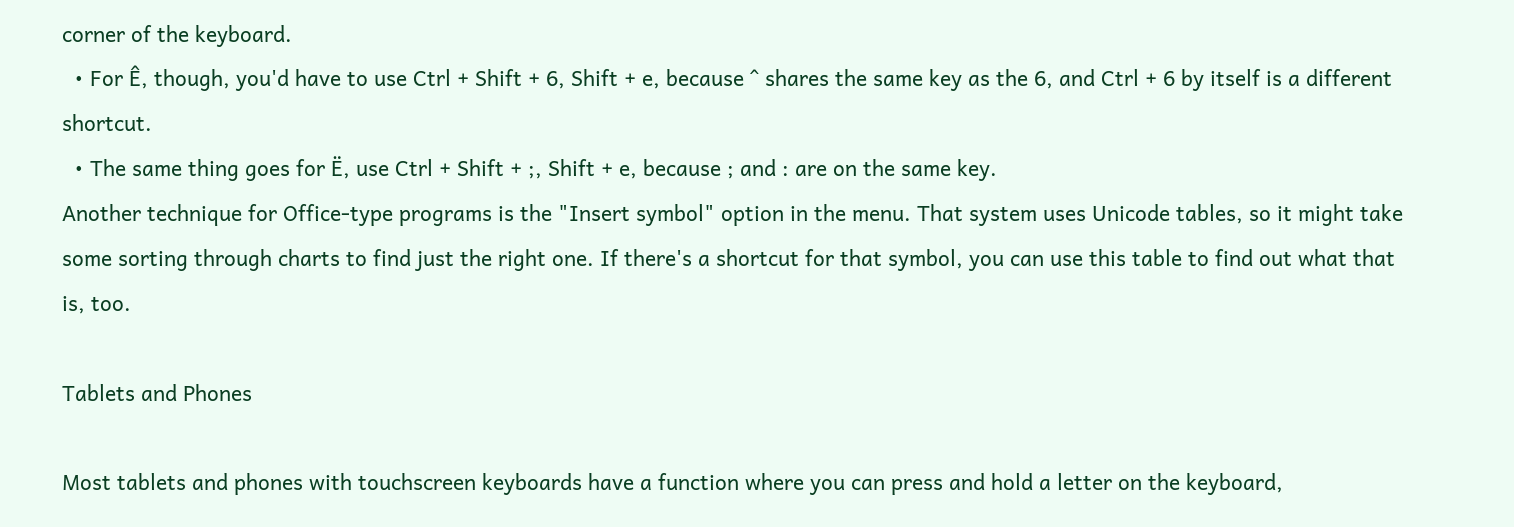corner of the keyboard.
  • For Ê, though, you'd have to use Ctrl + Shift + 6, Shift + e, because ^ shares the same key as the 6, and Ctrl + 6 by itself is a different shortcut.
  • The same thing goes for Ë, use Ctrl + Shift + ;, Shift + e, because ; and : are on the same key.
Another technique for Office-type programs is the "Insert symbol" option in the menu. That system uses Unicode tables, so it might take some sorting through charts to find just the right one. If there's a shortcut for that symbol, you can use this table to find out what that is, too.

Tablets and Phones

Most tablets and phones with touchscreen keyboards have a function where you can press and hold a letter on the keyboard,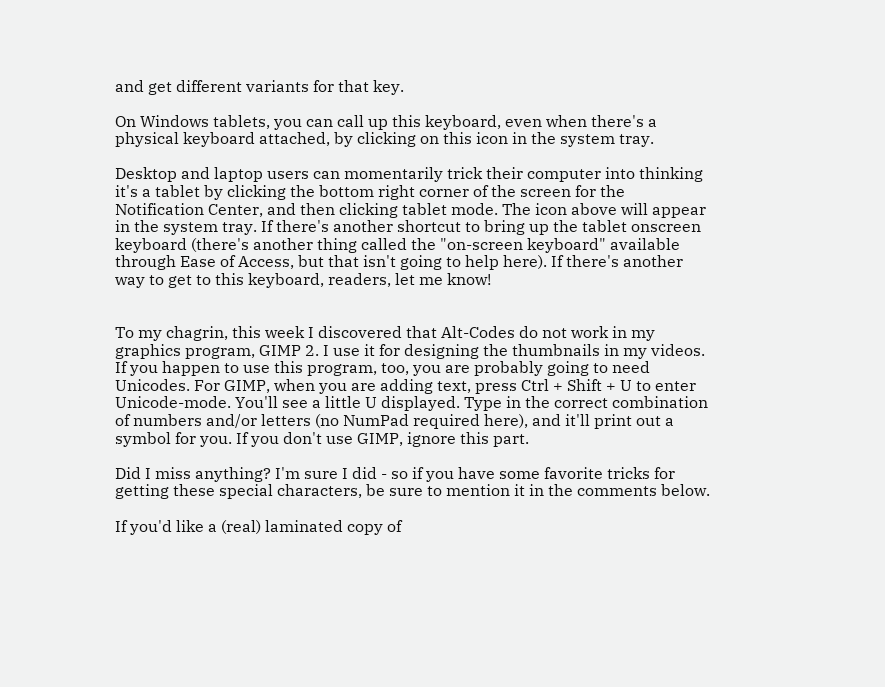and get different variants for that key.

On Windows tablets, you can call up this keyboard, even when there's a physical keyboard attached, by clicking on this icon in the system tray.

Desktop and laptop users can momentarily trick their computer into thinking it's a tablet by clicking the bottom right corner of the screen for the Notification Center, and then clicking tablet mode. The icon above will appear in the system tray. If there's another shortcut to bring up the tablet onscreen keyboard (there's another thing called the "on-screen keyboard" available through Ease of Access, but that isn't going to help here). If there's another way to get to this keyboard, readers, let me know!


To my chagrin, this week I discovered that Alt-Codes do not work in my graphics program, GIMP 2. I use it for designing the thumbnails in my videos. If you happen to use this program, too, you are probably going to need Unicodes. For GIMP, when you are adding text, press Ctrl + Shift + U to enter Unicode-mode. You'll see a little U displayed. Type in the correct combination of numbers and/or letters (no NumPad required here), and it'll print out a symbol for you. If you don't use GIMP, ignore this part.

Did I miss anything? I'm sure I did - so if you have some favorite tricks for getting these special characters, be sure to mention it in the comments below.

If you'd like a (real) laminated copy of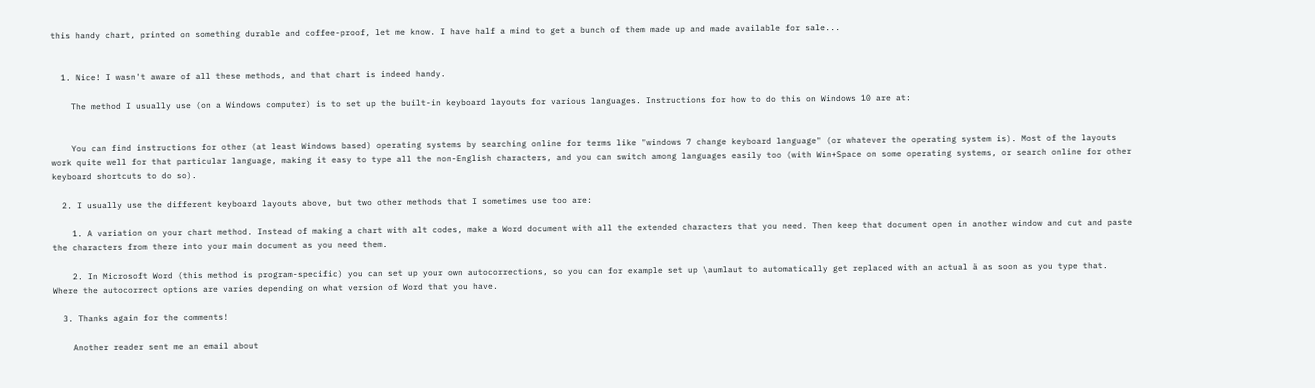this handy chart, printed on something durable and coffee-proof, let me know. I have half a mind to get a bunch of them made up and made available for sale...


  1. Nice! I wasn't aware of all these methods, and that chart is indeed handy.

    The method I usually use (on a Windows computer) is to set up the built-in keyboard layouts for various languages. Instructions for how to do this on Windows 10 are at:


    You can find instructions for other (at least Windows based) operating systems by searching online for terms like "windows 7 change keyboard language" (or whatever the operating system is). Most of the layouts work quite well for that particular language, making it easy to type all the non-English characters, and you can switch among languages easily too (with Win+Space on some operating systems, or search online for other keyboard shortcuts to do so).

  2. I usually use the different keyboard layouts above, but two other methods that I sometimes use too are:

    1. A variation on your chart method. Instead of making a chart with alt codes, make a Word document with all the extended characters that you need. Then keep that document open in another window and cut and paste the characters from there into your main document as you need them.

    2. In Microsoft Word (this method is program-specific) you can set up your own autocorrections, so you can for example set up \aumlaut to automatically get replaced with an actual ä as soon as you type that. Where the autocorrect options are varies depending on what version of Word that you have.

  3. Thanks again for the comments!

    Another reader sent me an email about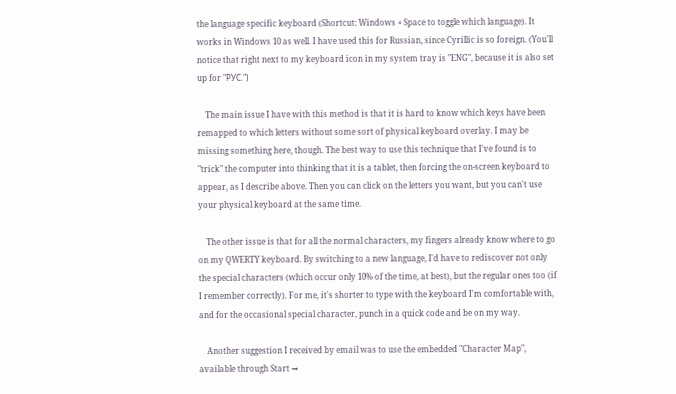the language specific keyboard (Shortcut: Windows + Space to toggle which language). It works in Windows 10 as well. I have used this for Russian, since Cyrillic is so foreign. (You'll notice that right next to my keyboard icon in my system tray is "ENG", because it is also set up for "РУС.")

    The main issue I have with this method is that it is hard to know which keys have been remapped to which letters without some sort of physical keyboard overlay. I may be missing something here, though. The best way to use this technique that I've found is to "trick" the computer into thinking that it is a tablet, then forcing the on-screen keyboard to appear, as I describe above. Then you can click on the letters you want, but you can't use your physical keyboard at the same time.

    The other issue is that for all the normal characters, my fingers already know where to go on my QWERTY keyboard. By switching to a new language, I'd have to rediscover not only the special characters (which occur only 10% of the time, at best), but the regular ones too (if I remember correctly). For me, it's shorter to type with the keyboard I'm comfortable with, and for the occasional special character, punch in a quick code and be on my way.

    Another suggestion I received by email was to use the embedded "Character Map", available through Start →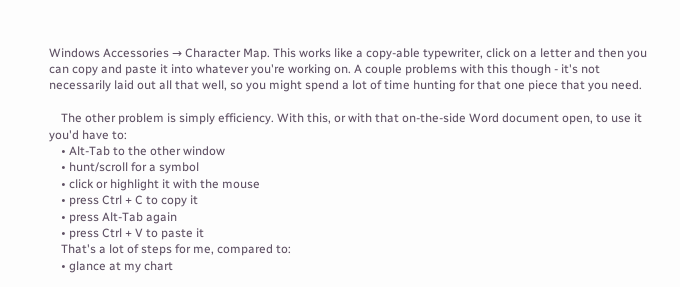Windows Accessories → Character Map. This works like a copy-able typewriter, click on a letter and then you can copy and paste it into whatever you're working on. A couple problems with this though - it's not necessarily laid out all that well, so you might spend a lot of time hunting for that one piece that you need.

    The other problem is simply efficiency. With this, or with that on-the-side Word document open, to use it you'd have to:
    • Alt-Tab to the other window
    • hunt/scroll for a symbol
    • click or highlight it with the mouse
    • press Ctrl + C to copy it
    • press Alt-Tab again
    • press Ctrl + V to paste it
    That's a lot of steps for me, compared to:
    • glance at my chart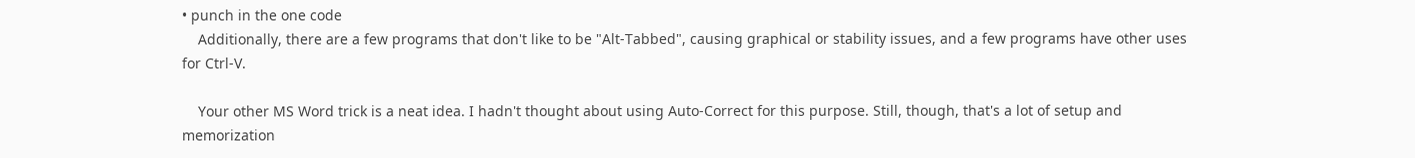• punch in the one code
    Additionally, there are a few programs that don't like to be "Alt-Tabbed", causing graphical or stability issues, and a few programs have other uses for Ctrl-V.

    Your other MS Word trick is a neat idea. I hadn't thought about using Auto-Correct for this purpose. Still, though, that's a lot of setup and memorization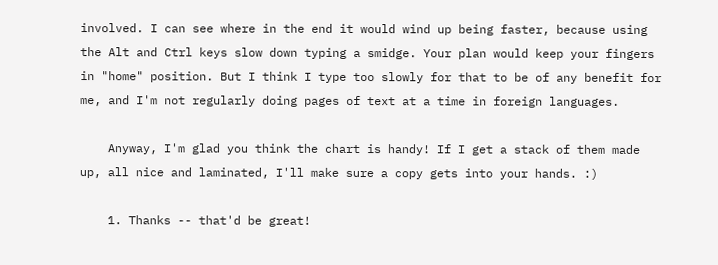involved. I can see where in the end it would wind up being faster, because using the Alt and Ctrl keys slow down typing a smidge. Your plan would keep your fingers in "home" position. But I think I type too slowly for that to be of any benefit for me, and I'm not regularly doing pages of text at a time in foreign languages.

    Anyway, I'm glad you think the chart is handy! If I get a stack of them made up, all nice and laminated, I'll make sure a copy gets into your hands. :)

    1. Thanks -- that'd be great!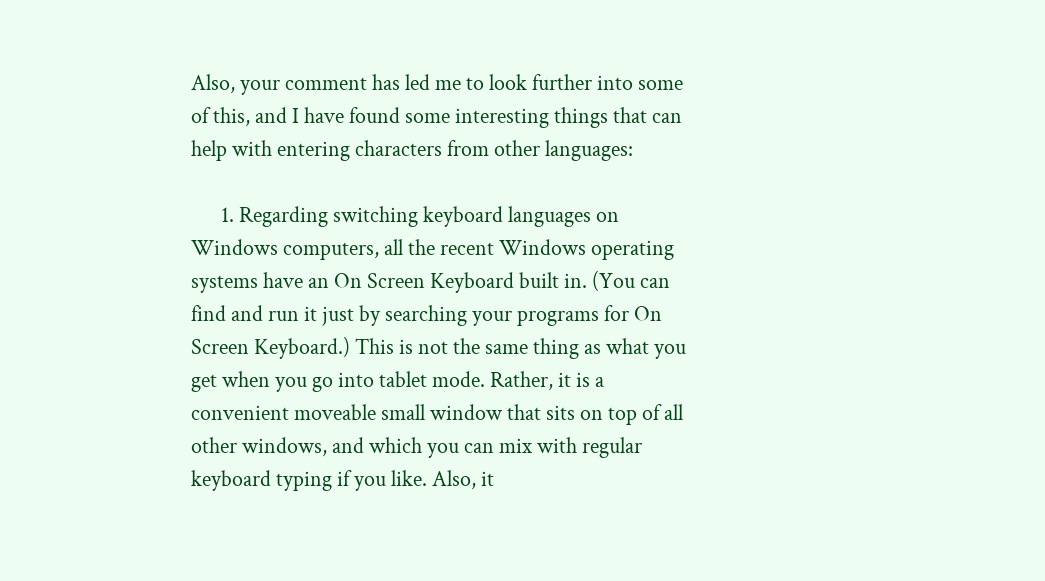Also, your comment has led me to look further into some of this, and I have found some interesting things that can help with entering characters from other languages:

      1. Regarding switching keyboard languages on Windows computers, all the recent Windows operating systems have an On Screen Keyboard built in. (You can find and run it just by searching your programs for On Screen Keyboard.) This is not the same thing as what you get when you go into tablet mode. Rather, it is a convenient moveable small window that sits on top of all other windows, and which you can mix with regular keyboard typing if you like. Also, it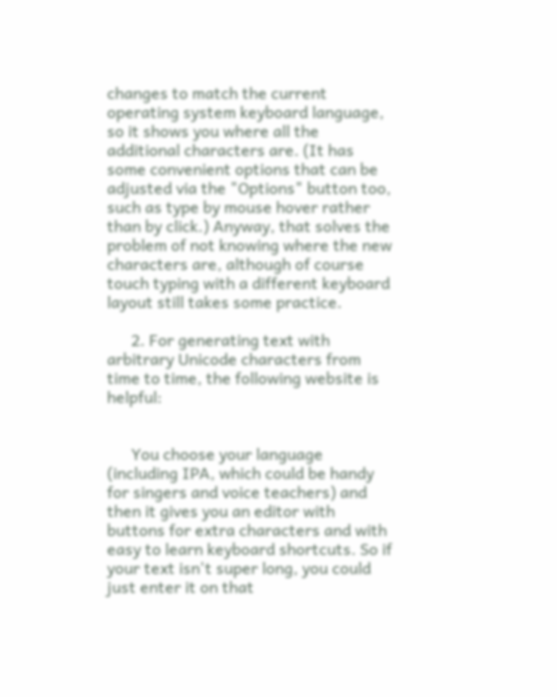changes to match the current operating system keyboard language, so it shows you where all the additional characters are. (It has some convenient options that can be adjusted via the "Options" button too, such as type by mouse hover rather than by click.) Anyway, that solves the problem of not knowing where the new characters are, although of course touch typing with a different keyboard layout still takes some practice.

      2. For generating text with arbitrary Unicode characters from time to time, the following website is helpful:


      You choose your language (including IPA, which could be handy for singers and voice teachers) and then it gives you an editor with buttons for extra characters and with easy to learn keyboard shortcuts. So if your text isn't super long, you could just enter it on that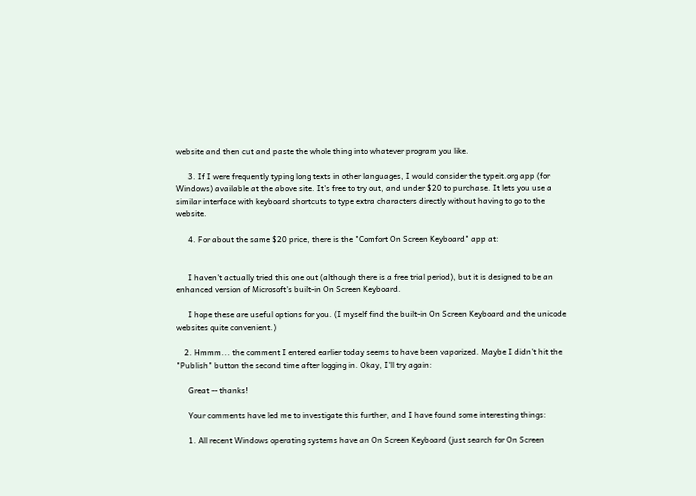website and then cut and paste the whole thing into whatever program you like.

      3. If I were frequently typing long texts in other languages, I would consider the typeit.org app (for Windows) available at the above site. It's free to try out, and under $20 to purchase. It lets you use a similar interface with keyboard shortcuts to type extra characters directly without having to go to the website.

      4. For about the same $20 price, there is the "Comfort On Screen Keyboard" app at:


      I haven't actually tried this one out (although there is a free trial period), but it is designed to be an enhanced version of Microsoft's built-in On Screen Keyboard.

      I hope these are useful options for you. (I myself find the built-in On Screen Keyboard and the unicode websites quite convenient.)

    2. Hmmm... the comment I entered earlier today seems to have been vaporized. Maybe I didn't hit the "Publish" button the second time after logging in. Okay, I'll try again:

      Great -- thanks!

      Your comments have led me to investigate this further, and I have found some interesting things:

      1. All recent Windows operating systems have an On Screen Keyboard (just search for On Screen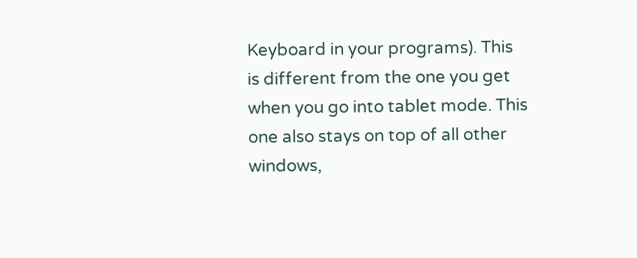Keyboard in your programs). This is different from the one you get when you go into tablet mode. This one also stays on top of all other windows,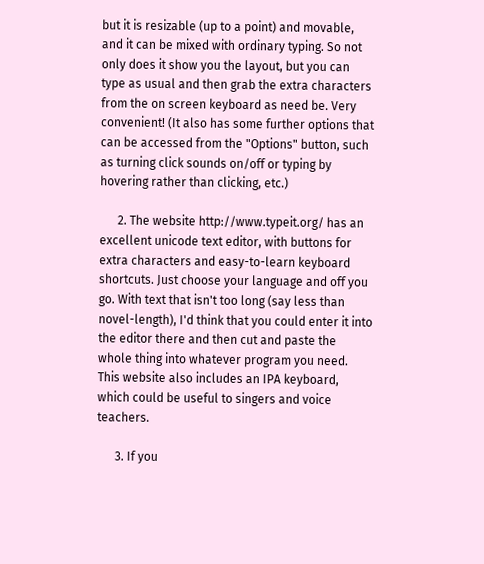but it is resizable (up to a point) and movable, and it can be mixed with ordinary typing. So not only does it show you the layout, but you can type as usual and then grab the extra characters from the on screen keyboard as need be. Very convenient! (It also has some further options that can be accessed from the "Options" button, such as turning click sounds on/off or typing by hovering rather than clicking, etc.)

      2. The website http://www.typeit.org/ has an excellent unicode text editor, with buttons for extra characters and easy-to-learn keyboard shortcuts. Just choose your language and off you go. With text that isn't too long (say less than novel-length), I'd think that you could enter it into the editor there and then cut and paste the whole thing into whatever program you need. This website also includes an IPA keyboard, which could be useful to singers and voice teachers.

      3. If you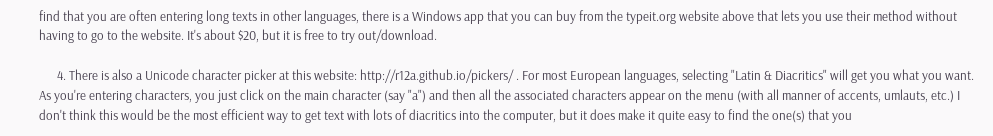find that you are often entering long texts in other languages, there is a Windows app that you can buy from the typeit.org website above that lets you use their method without having to go to the website. It's about $20, but it is free to try out/download.

      4. There is also a Unicode character picker at this website: http://r12a.github.io/pickers/ . For most European languages, selecting "Latin & Diacritics" will get you what you want. As you're entering characters, you just click on the main character (say "a") and then all the associated characters appear on the menu (with all manner of accents, umlauts, etc.) I don't think this would be the most efficient way to get text with lots of diacritics into the computer, but it does make it quite easy to find the one(s) that you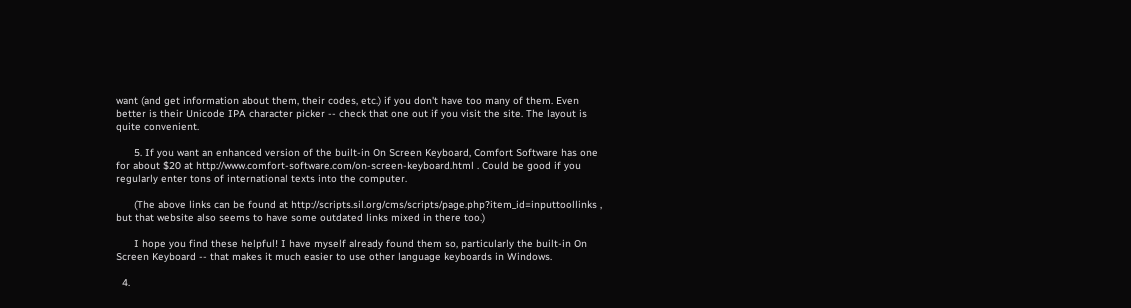want (and get information about them, their codes, etc.) if you don't have too many of them. Even better is their Unicode IPA character picker -- check that one out if you visit the site. The layout is quite convenient.

      5. If you want an enhanced version of the built-in On Screen Keyboard, Comfort Software has one for about $20 at http://www.comfort-software.com/on-screen-keyboard.html . Could be good if you regularly enter tons of international texts into the computer.

      (The above links can be found at http://scripts.sil.org/cms/scripts/page.php?item_id=inputtoollinks , but that website also seems to have some outdated links mixed in there too.)

      I hope you find these helpful! I have myself already found them so, particularly the built-in On Screen Keyboard -- that makes it much easier to use other language keyboards in Windows.

  4.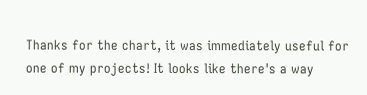Thanks for the chart, it was immediately useful for one of my projects! It looks like there's a way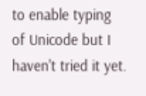to enable typing of Unicode but I haven't tried it yet.